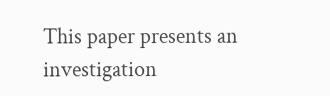This paper presents an investigation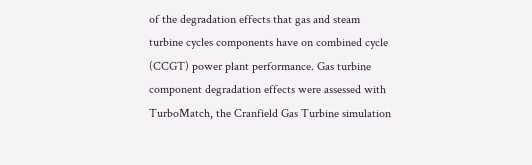of the degradation effects that gas and steam turbine cycles components have on combined cycle (CCGT) power plant performance. Gas turbine component degradation effects were assessed with TurboMatch, the Cranfield Gas Turbine simulation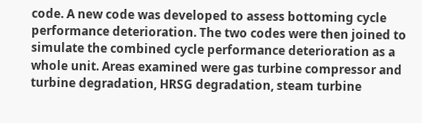code. A new code was developed to assess bottoming cycle performance deterioration. The two codes were then joined to simulate the combined cycle performance deterioration as a whole unit. Areas examined were gas turbine compressor and turbine degradation, HRSG degradation, steam turbine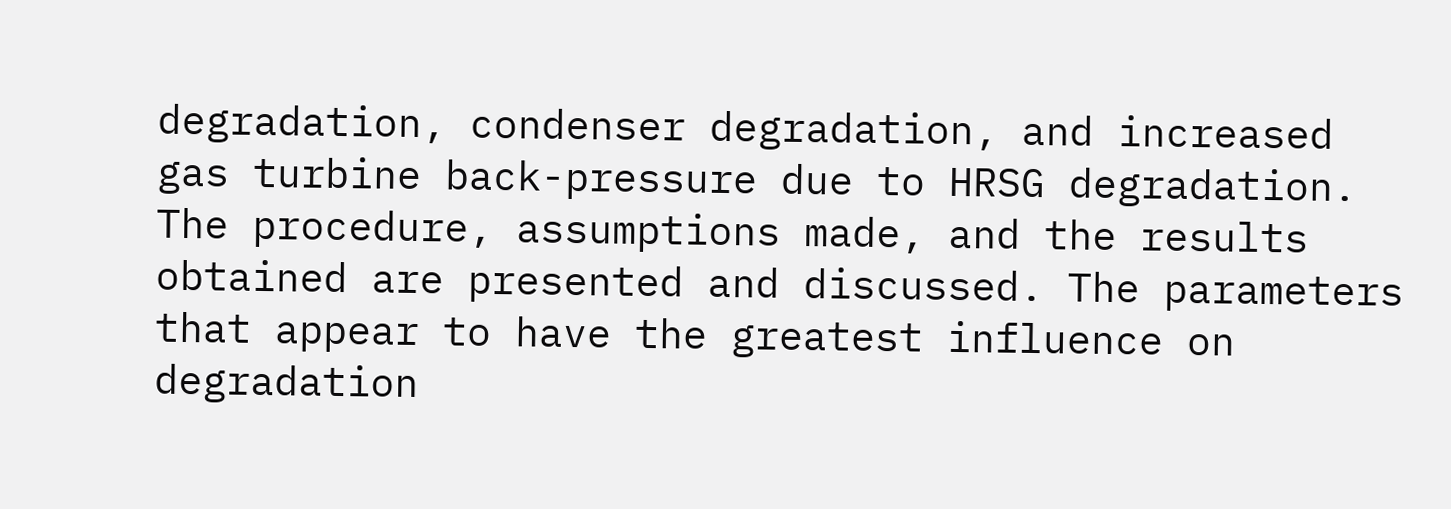degradation, condenser degradation, and increased gas turbine back-pressure due to HRSG degradation. The procedure, assumptions made, and the results obtained are presented and discussed. The parameters that appear to have the greatest influence on degradation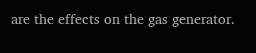are the effects on the gas generator.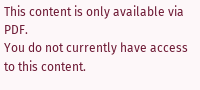This content is only available via PDF.
You do not currently have access to this content.